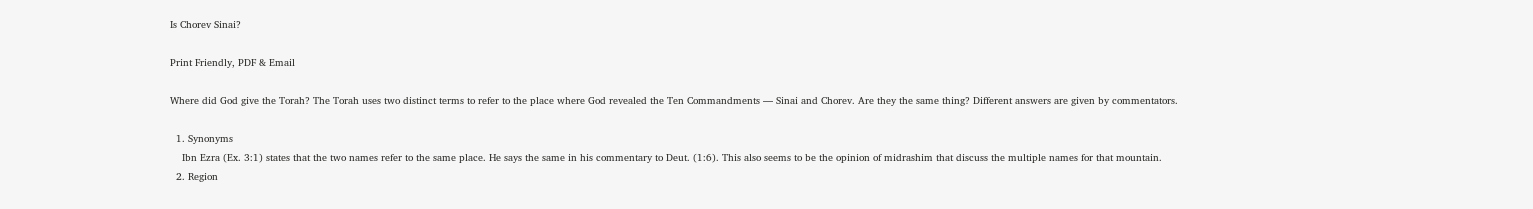Is Chorev Sinai?

Print Friendly, PDF & Email

Where did God give the Torah? The Torah uses two distinct terms to refer to the place where God revealed the Ten Commandments — Sinai and Chorev. Are they the same thing? Different answers are given by commentators.

  1. Synonyms
    Ibn Ezra (Ex. 3:1) states that the two names refer to the same place. He says the same in his commentary to Deut. (1:6). This also seems to be the opinion of midrashim that discuss the multiple names for that mountain.
  2. Region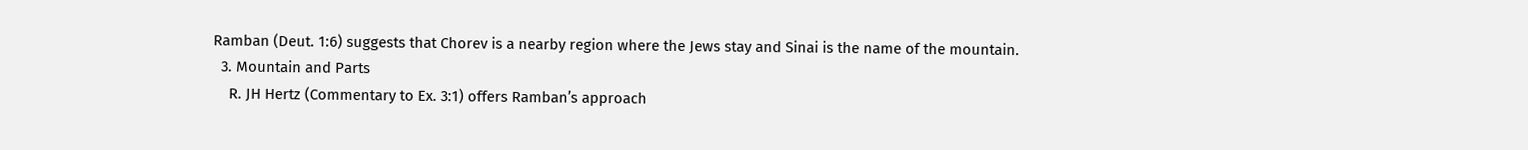Ramban (Deut. 1:6) suggests that Chorev is a nearby region where the Jews stay and Sinai is the name of the mountain.
  3. Mountain and Parts
    R. JH Hertz (Commentary to Ex. 3:1) offers Ramban’s approach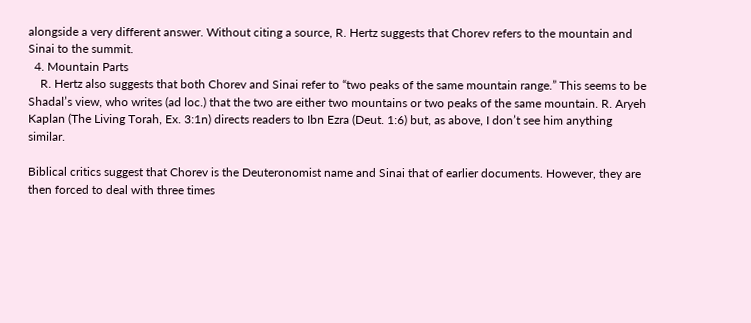alongside a very different answer. Without citing a source, R. Hertz suggests that Chorev refers to the mountain and Sinai to the summit.
  4. Mountain Parts
    R. Hertz also suggests that both Chorev and Sinai refer to “two peaks of the same mountain range.” This seems to be Shadal’s view, who writes (ad loc.) that the two are either two mountains or two peaks of the same mountain. R. Aryeh Kaplan (The Living Torah, Ex. 3:1n) directs readers to Ibn Ezra (Deut. 1:6) but, as above, I don’t see him anything similar.

Biblical critics suggest that Chorev is the Deuteronomist name and Sinai that of earlier documents. However, they are then forced to deal with three times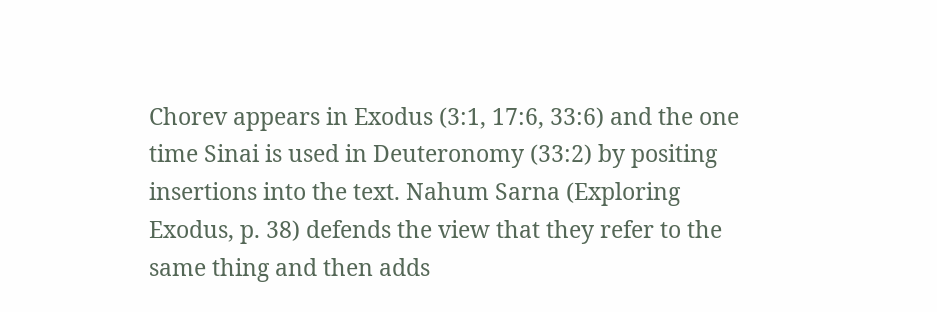Chorev appears in Exodus (3:1, 17:6, 33:6) and the one time Sinai is used in Deuteronomy (33:2) by positing insertions into the text. Nahum Sarna (Exploring Exodus, p. 38) defends the view that they refer to the same thing and then adds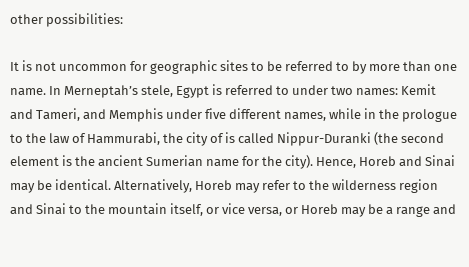other possibilities:

It is not uncommon for geographic sites to be referred to by more than one name. In Merneptah’s stele, Egypt is referred to under two names: Kemit and Tameri, and Memphis under five different names, while in the prologue to the law of Hammurabi, the city of is called Nippur-Duranki (the second element is the ancient Sumerian name for the city). Hence, Horeb and Sinai may be identical. Alternatively, Horeb may refer to the wilderness region and Sinai to the mountain itself, or vice versa, or Horeb may be a range and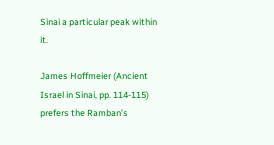Sinai a particular peak within it.

James Hoffmeier (Ancient Israel in Sinai, pp. 114-115) prefers the Ramban’s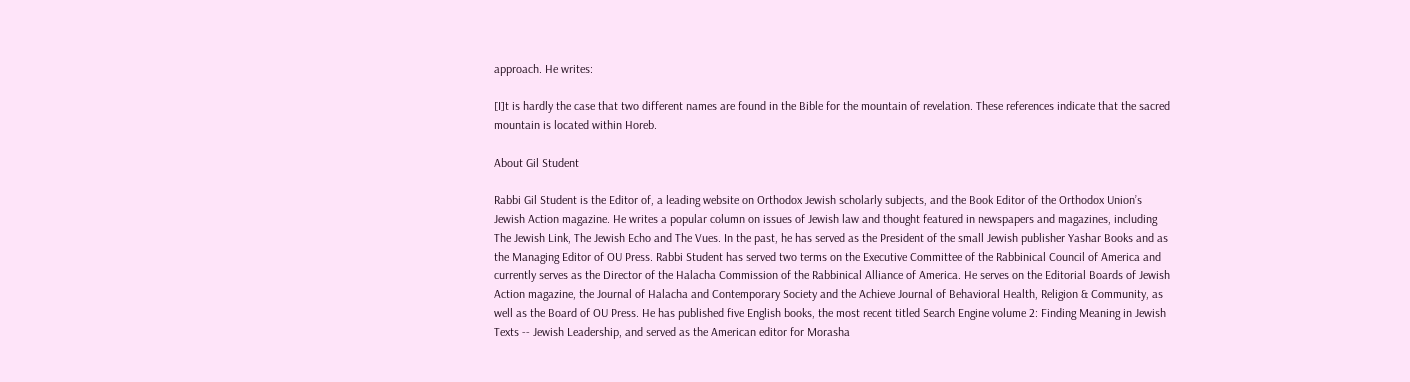approach. He writes:

[I]t is hardly the case that two different names are found in the Bible for the mountain of revelation. These references indicate that the sacred mountain is located within Horeb.

About Gil Student

Rabbi Gil Student is the Editor of, a leading website on Orthodox Jewish scholarly subjects, and the Book Editor of the Orthodox Union’s Jewish Action magazine. He writes a popular column on issues of Jewish law and thought featured in newspapers and magazines, including The Jewish Link, The Jewish Echo and The Vues. In the past, he has served as the President of the small Jewish publisher Yashar Books and as the Managing Editor of OU Press. Rabbi Student has served two terms on the Executive Committee of the Rabbinical Council of America and currently serves as the Director of the Halacha Commission of the Rabbinical Alliance of America. He serves on the Editorial Boards of Jewish Action magazine, the Journal of Halacha and Contemporary Society and the Achieve Journal of Behavioral Health, Religion & Community, as well as the Board of OU Press. He has published five English books, the most recent titled Search Engine volume 2: Finding Meaning in Jewish Texts -- Jewish Leadership, and served as the American editor for Morasha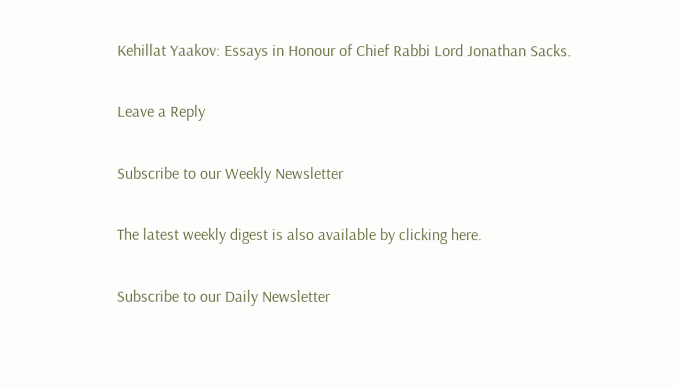Kehillat Yaakov: Essays in Honour of Chief Rabbi Lord Jonathan Sacks.

Leave a Reply

Subscribe to our Weekly Newsletter

The latest weekly digest is also available by clicking here.

Subscribe to our Daily Newsletter